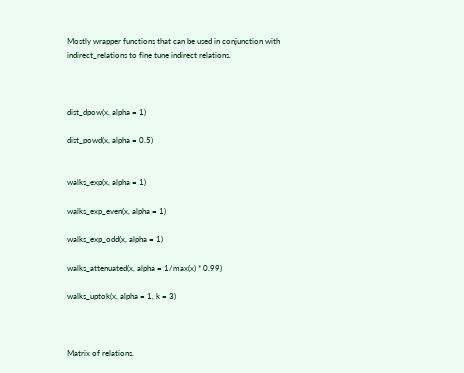Mostly wrapper functions that can be used in conjunction with indirect_relations to fine tune indirect relations.



dist_dpow(x, alpha = 1)

dist_powd(x, alpha = 0.5)


walks_exp(x, alpha = 1)

walks_exp_even(x, alpha = 1)

walks_exp_odd(x, alpha = 1)

walks_attenuated(x, alpha = 1/max(x) * 0.99)

walks_uptok(x, alpha = 1, k = 3)



Matrix of relations.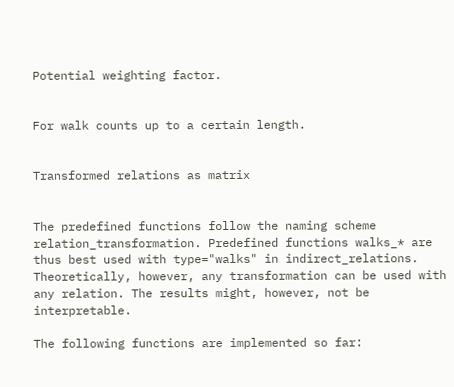Potential weighting factor.


For walk counts up to a certain length.


Transformed relations as matrix


The predefined functions follow the naming scheme relation_transformation. Predefined functions walks_* are thus best used with type="walks" in indirect_relations. Theoretically, however, any transformation can be used with any relation. The results might, however, not be interpretable.

The following functions are implemented so far: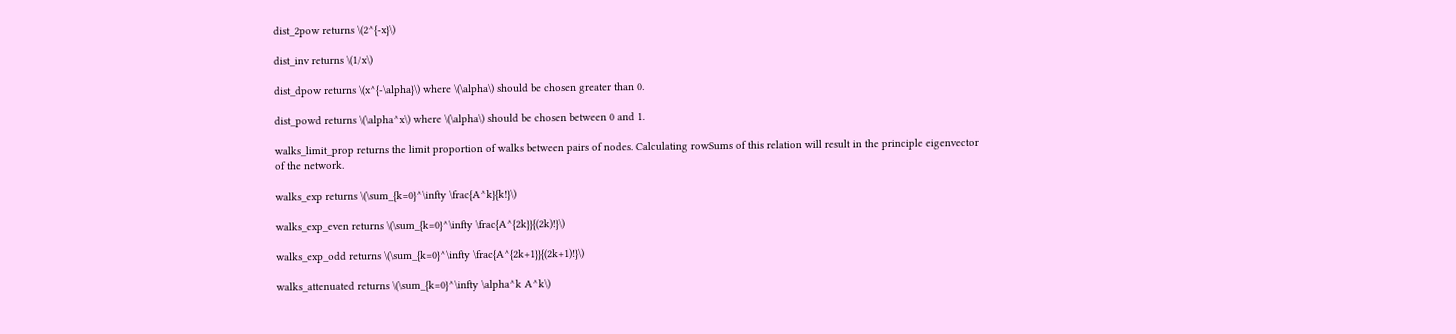dist_2pow returns \(2^{-x}\)

dist_inv returns \(1/x\)

dist_dpow returns \(x^{-\alpha}\) where \(\alpha\) should be chosen greater than 0.

dist_powd returns \(\alpha^x\) where \(\alpha\) should be chosen between 0 and 1.

walks_limit_prop returns the limit proportion of walks between pairs of nodes. Calculating rowSums of this relation will result in the principle eigenvector of the network.

walks_exp returns \(\sum_{k=0}^\infty \frac{A^k}{k!}\)

walks_exp_even returns \(\sum_{k=0}^\infty \frac{A^{2k}}{(2k)!}\)

walks_exp_odd returns \(\sum_{k=0}^\infty \frac{A^{2k+1}}{(2k+1)!}\)

walks_attenuated returns \(\sum_{k=0}^\infty \alpha^k A^k\)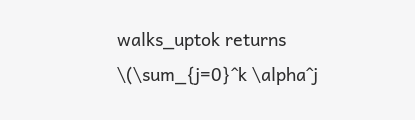walks_uptok returns \(\sum_{j=0}^k \alpha^j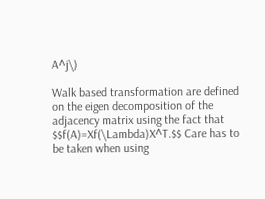A^j\)

Walk based transformation are defined on the eigen decomposition of the adjacency matrix using the fact that $$f(A)=Xf(\Lambda)X^T.$$ Care has to be taken when using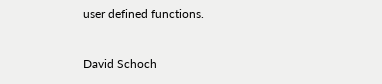user defined functions.


David Schoch